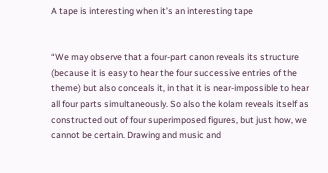A tape is interesting when it’s an interesting tape


“We may observe that a four-part canon reveals its structure (because it is easy to hear the four successive entries of the theme) but also conceals it, in that it is near-impossible to hear all four parts simultaneously. So also the kolam reveals itself as constructed out of four superimposed figures, but just how, we cannot be certain. Drawing and music and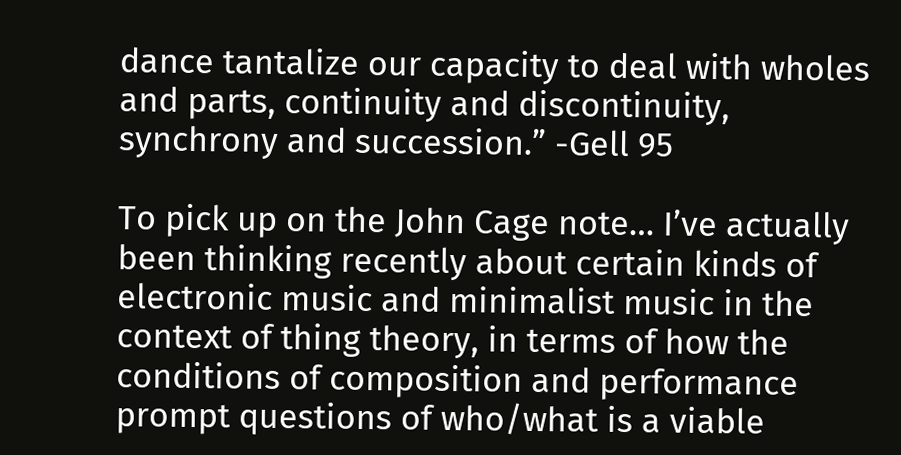dance tantalize our capacity to deal with wholes and parts, continuity and discontinuity, synchrony and succession.” -Gell 95

To pick up on the John Cage note… I’ve actually been thinking recently about certain kinds of electronic music and minimalist music in the context of thing theory, in terms of how the conditions of composition and performance prompt questions of who/what is a viable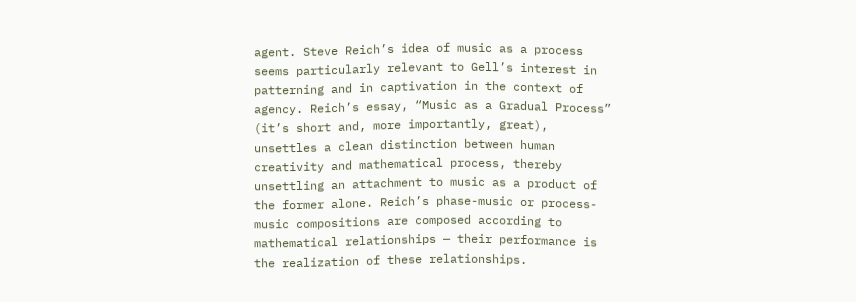agent. Steve Reich’s idea of music as a process seems particularly relevant to Gell’s interest in patterning and in captivation in the context of agency. Reich’s essay, “Music as a Gradual Process” (it’s short and, more importantly, great), unsettles a clean distinction between human creativity and mathematical process, thereby unsettling an attachment to music as a product of the former alone. Reich’s phase-music or process-music compositions are composed according to mathematical relationships — their performance is the realization of these relationships.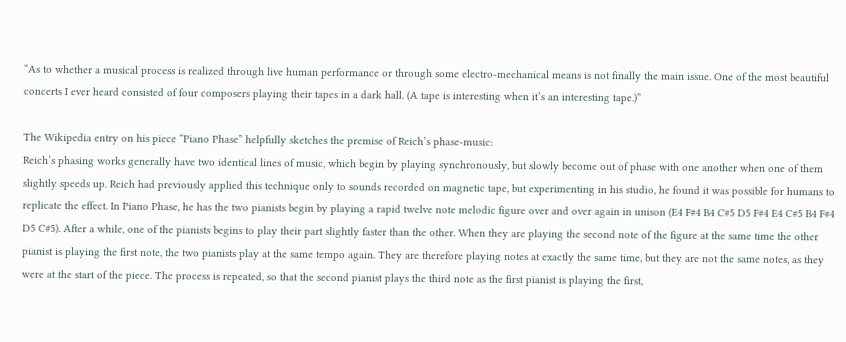“As to whether a musical process is realized through live human performance or through some electro-mechanical means is not finally the main issue. One of the most beautiful concerts I ever heard consisted of four composers playing their tapes in a dark hall. (A tape is interesting when it’s an interesting tape.)”

The Wikipedia entry on his piece “Piano Phase” helpfully sketches the premise of Reich’s phase-music:
Reich’s phasing works generally have two identical lines of music, which begin by playing synchronously, but slowly become out of phase with one another when one of them slightly speeds up. Reich had previously applied this technique only to sounds recorded on magnetic tape, but experimenting in his studio, he found it was possible for humans to replicate the effect. In Piano Phase, he has the two pianists begin by playing a rapid twelve note melodic figure over and over again in unison (E4 F#4 B4 C#5 D5 F#4 E4 C#5 B4 F#4 D5 C#5). After a while, one of the pianists begins to play their part slightly faster than the other. When they are playing the second note of the figure at the same time the other pianist is playing the first note, the two pianists play at the same tempo again. They are therefore playing notes at exactly the same time, but they are not the same notes, as they were at the start of the piece. The process is repeated, so that the second pianist plays the third note as the first pianist is playing the first,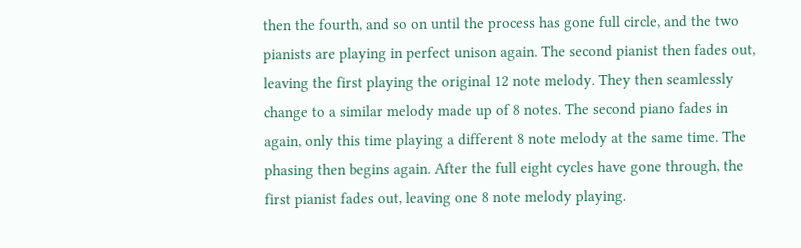then the fourth, and so on until the process has gone full circle, and the two pianists are playing in perfect unison again. The second pianist then fades out, leaving the first playing the original 12 note melody. They then seamlessly change to a similar melody made up of 8 notes. The second piano fades in again, only this time playing a different 8 note melody at the same time. The phasing then begins again. After the full eight cycles have gone through, the first pianist fades out, leaving one 8 note melody playing.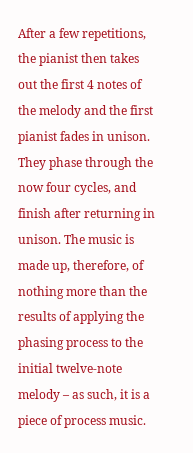After a few repetitions, the pianist then takes out the first 4 notes of the melody and the first pianist fades in unison. They phase through the now four cycles, and finish after returning in unison. The music is made up, therefore, of nothing more than the results of applying the phasing process to the initial twelve-note melody – as such, it is a piece of process music.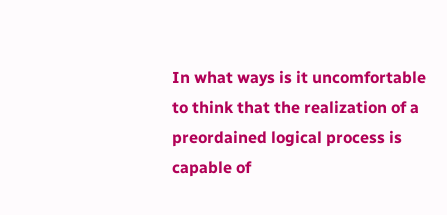In what ways is it uncomfortable to think that the realization of a preordained logical process is capable of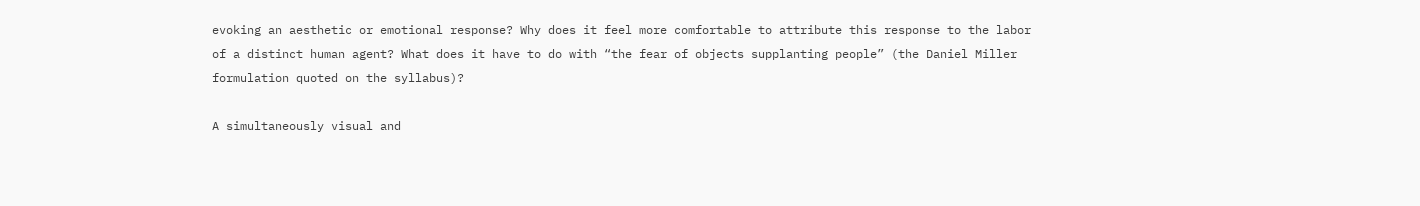evoking an aesthetic or emotional response? Why does it feel more comfortable to attribute this response to the labor of a distinct human agent? What does it have to do with “the fear of objects supplanting people” (the Daniel Miller formulation quoted on the syllabus)?

A simultaneously visual and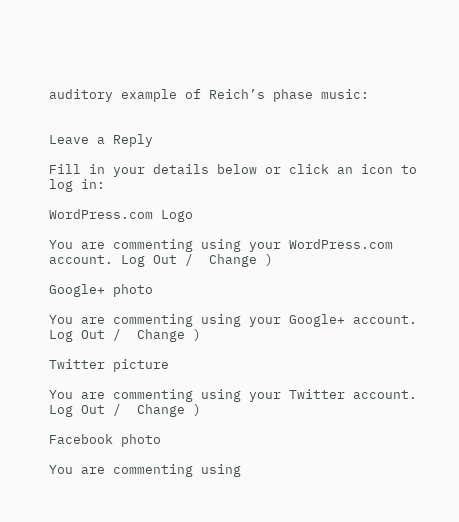auditory example of Reich’s phase music:


Leave a Reply

Fill in your details below or click an icon to log in:

WordPress.com Logo

You are commenting using your WordPress.com account. Log Out /  Change )

Google+ photo

You are commenting using your Google+ account. Log Out /  Change )

Twitter picture

You are commenting using your Twitter account. Log Out /  Change )

Facebook photo

You are commenting using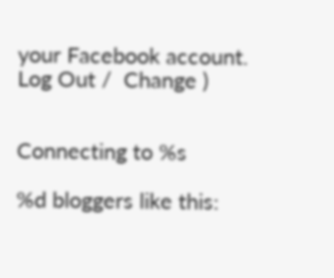your Facebook account. Log Out /  Change )


Connecting to %s

%d bloggers like this: